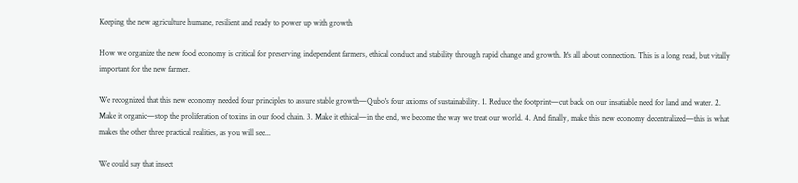Keeping the new agriculture humane, resilient and ready to power up with growth

How we organize the new food economy is critical for preserving independent farmers, ethical conduct and stability through rapid change and growth. It's all about connection. This is a long read, but vitally important for the new farmer.

We recognized that this new economy needed four principles to assure stable growth—Qubo's four axioms of sustainability. 1. Reduce the footprint—cut back on our insatiable need for land and water. 2. Make it organic—stop the proliferation of toxins in our food chain. 3. Make it ethical—in the end, we become the way we treat our world. 4. And finally, make this new economy decentralized—this is what makes the other three practical realities, as you will see...

We could say that insect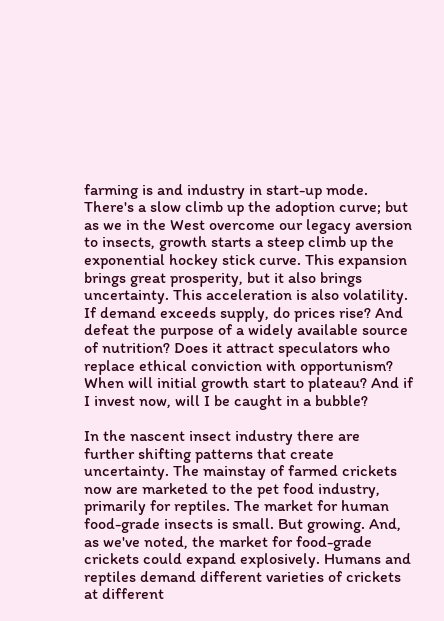farming is and industry in start-up mode. There's a slow climb up the adoption curve; but as we in the West overcome our legacy aversion to insects, growth starts a steep climb up the exponential hockey stick curve. This expansion brings great prosperity, but it also brings uncertainty. This acceleration is also volatility. If demand exceeds supply, do prices rise? And defeat the purpose of a widely available source of nutrition? Does it attract speculators who replace ethical conviction with opportunism? When will initial growth start to plateau? And if I invest now, will I be caught in a bubble?

In the nascent insect industry there are further shifting patterns that create uncertainty. The mainstay of farmed crickets now are marketed to the pet food industry, primarily for reptiles. The market for human food-grade insects is small. But growing. And, as we've noted, the market for food-grade crickets could expand explosively. Humans and reptiles demand different varieties of crickets at different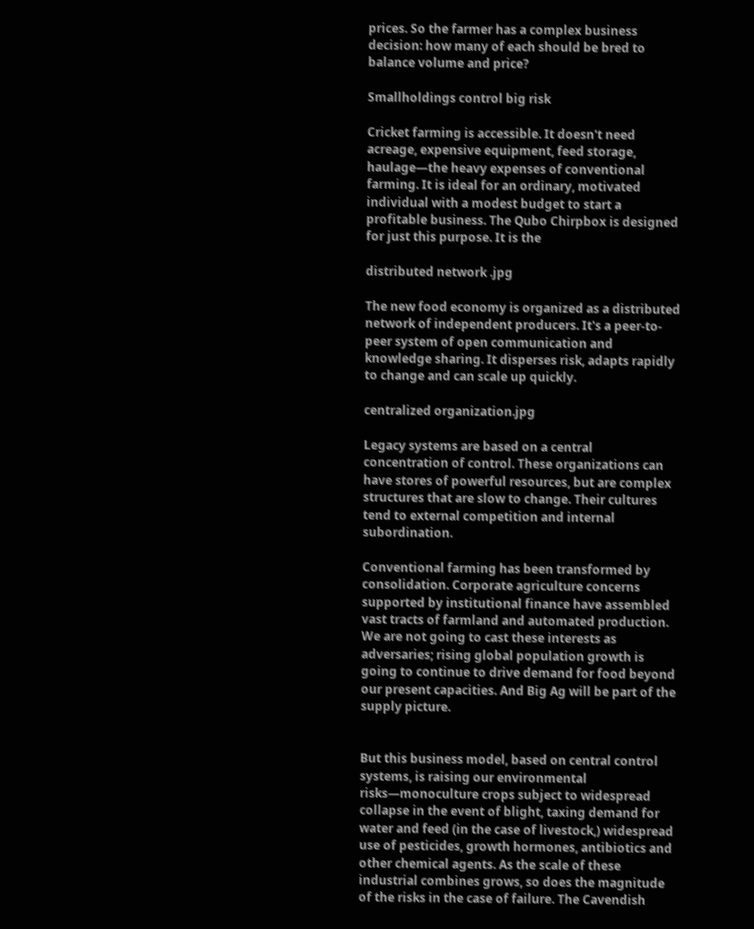prices. So the farmer has a complex business decision: how many of each should be bred to balance volume and price?

Smallholdings control big risk

Cricket farming is accessible. It doesn't need acreage, expensive equipment, feed storage, haulage—the heavy expenses of conventional farming. It is ideal for an ordinary, motivated individual with a modest budget to start a profitable business. The Qubo Chirpbox is designed for just this purpose. It is the

distributed network .jpg

The new food economy is organized as a distributed network of independent producers. It's a peer-to-peer system of open communication and knowledge sharing. It disperses risk, adapts rapidly to change and can scale up quickly.

centralized organization.jpg

Legacy systems are based on a central concentration of control. These organizations can have stores of powerful resources, but are complex structures that are slow to change. Their cultures tend to external competition and internal subordination.

Conventional farming has been transformed by consolidation. Corporate agriculture concerns supported by institutional finance have assembled vast tracts of farmland and automated production. We are not going to cast these interests as adversaries; rising global population growth is going to continue to drive demand for food beyond our present capacities. And Big Ag will be part of the supply picture.


But this business model, based on central control systems, is raising our environmental risks—monoculture crops subject to widespread collapse in the event of blight, taxing demand for water and feed (in the case of livestock,) widespread use of pesticides, growth hormones, antibiotics and other chemical agents. As the scale of these industrial combines grows, so does the magnitude of the risks in the case of failure. The Cavendish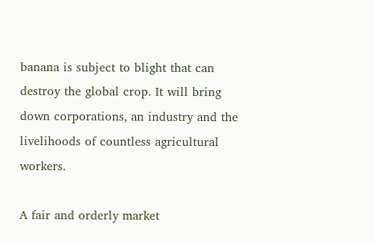banana is subject to blight that can destroy the global crop. It will bring down corporations, an industry and the livelihoods of countless agricultural workers.

A fair and orderly market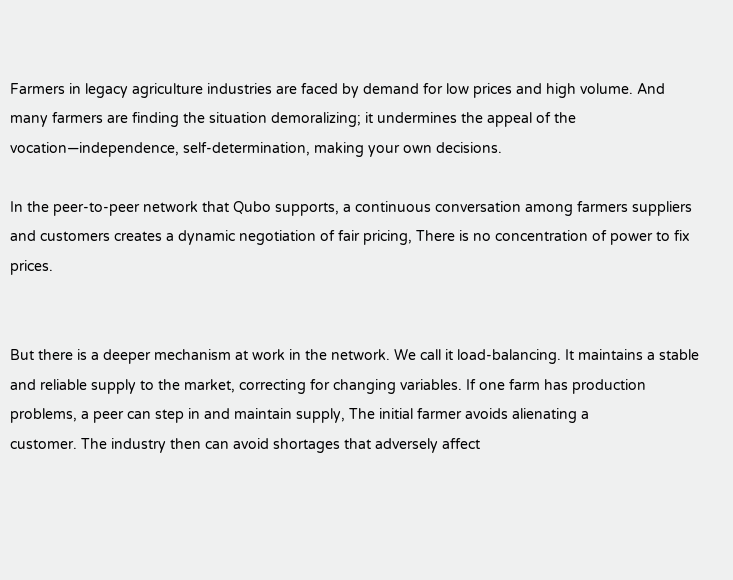Farmers in legacy agriculture industries are faced by demand for low prices and high volume. And many farmers are finding the situation demoralizing; it undermines the appeal of the vocation—independence, self-determination, making your own decisions.

In the peer-to-peer network that Qubo supports, a continuous conversation among farmers suppliers and customers creates a dynamic negotiation of fair pricing, There is no concentration of power to fix prices.


But there is a deeper mechanism at work in the network. We call it load-balancing. It maintains a stable and reliable supply to the market, correcting for changing variables. If one farm has production problems, a peer can step in and maintain supply, The initial farmer avoids alienating a
customer. The industry then can avoid shortages that adversely affect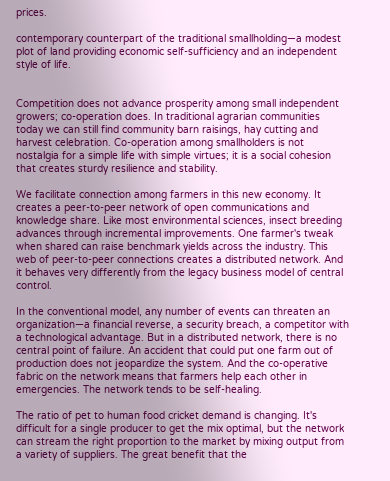prices.

contemporary counterpart of the traditional smallholding—a modest plot of land providing economic self-sufficiency and an independent style of life.


Competition does not advance prosperity among small independent growers; co-operation does. In traditional agrarian communities today we can still find community barn raisings, hay cutting and harvest celebration. Co-operation among smallholders is not nostalgia for a simple life with simple virtues; it is a social cohesion that creates sturdy resilience and stability.

We facilitate connection among farmers in this new economy. It creates a peer-to-peer network of open communications and knowledge share. Like most environmental sciences, insect breeding advances through incremental improvements. One farmer's tweak when shared can raise benchmark yields across the industry. This web of peer-to-peer connections creates a distributed network. And it behaves very differently from the legacy business model of central control.

In the conventional model, any number of events can threaten an organization—a financial reverse, a security breach, a competitor with a technological advantage. But in a distributed network, there is no central point of failure. An accident that could put one farm out of production does not jeopardize the system. And the co-operative fabric on the network means that farmers help each other in emergencies. The network tends to be self-healing.

The ratio of pet to human food cricket demand is changing. It's difficult for a single producer to get the mix optimal, but the network can stream the right proportion to the market by mixing output from a variety of suppliers. The great benefit that the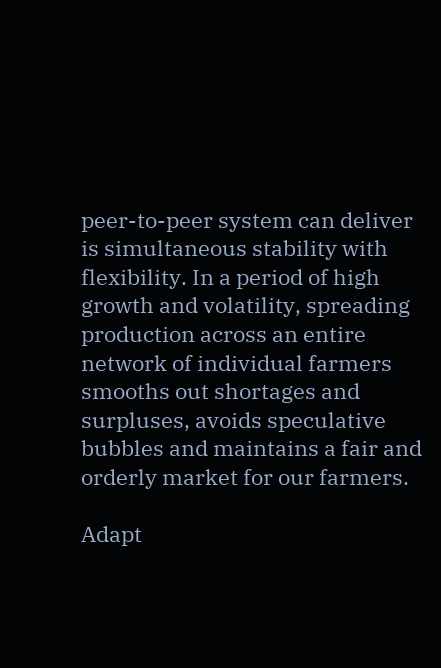peer-to-peer system can deliver is simultaneous stability with flexibility. In a period of high growth and volatility, spreading production across an entire network of individual farmers smooths out shortages and surpluses, avoids speculative bubbles and maintains a fair and orderly market for our farmers.

Adapt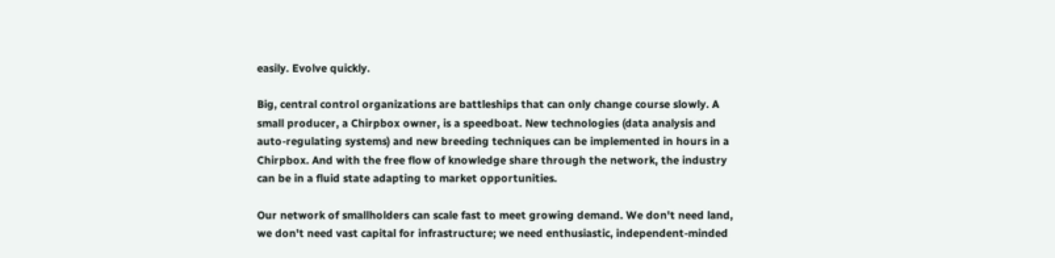easily. Evolve quickly.

Big, central control organizations are battleships that can only change course slowly. A small producer, a Chirpbox owner, is a speedboat. New technologies (data analysis and auto-regulating systems) and new breeding techniques can be implemented in hours in a Chirpbox. And with the free flow of knowledge share through the network, the industry can be in a fluid state adapting to market opportunities.

Our network of smallholders can scale fast to meet growing demand. We don't need land, we don't need vast capital for infrastructure; we need enthusiastic, independent-minded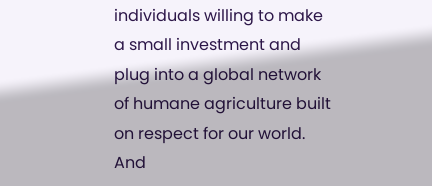individuals willing to make a small investment and plug into a global network of humane agriculture built on respect for our world. And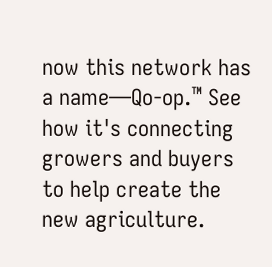now this network has a name—Qo-op.™ See how it's connecting growers and buyers to help create the new agriculture.